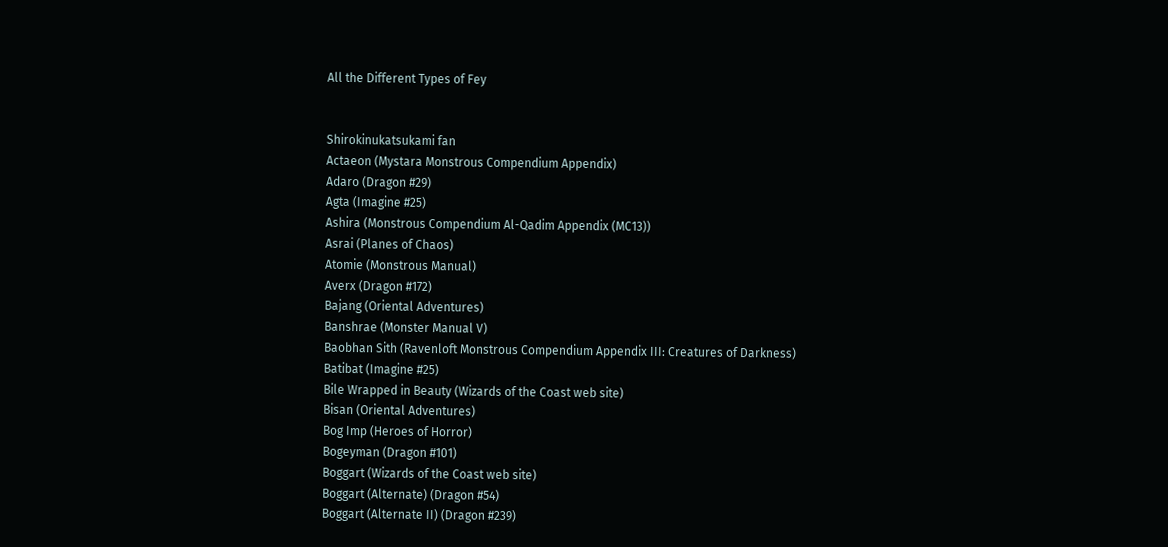All the Different Types of Fey


Shirokinukatsukami fan
Actaeon (Mystara Monstrous Compendium Appendix)
Adaro (Dragon #29)
Agta (Imagine #25)
Ashira (Monstrous Compendium Al-Qadim Appendix (MC13))
Asrai (Planes of Chaos)
Atomie (Monstrous Manual)
Averx (Dragon #172)
Bajang (Oriental Adventures)
Banshrae (Monster Manual V)
Baobhan Sith (Ravenloft Monstrous Compendium Appendix III: Creatures of Darkness)
Batibat (Imagine #25)
Bile Wrapped in Beauty (Wizards of the Coast web site)
Bisan (Oriental Adventures)
Bog Imp (Heroes of Horror)
Bogeyman (Dragon #101)
Boggart (Wizards of the Coast web site)
Boggart (Alternate) (Dragon #54)
Boggart (Alternate II) (Dragon #239)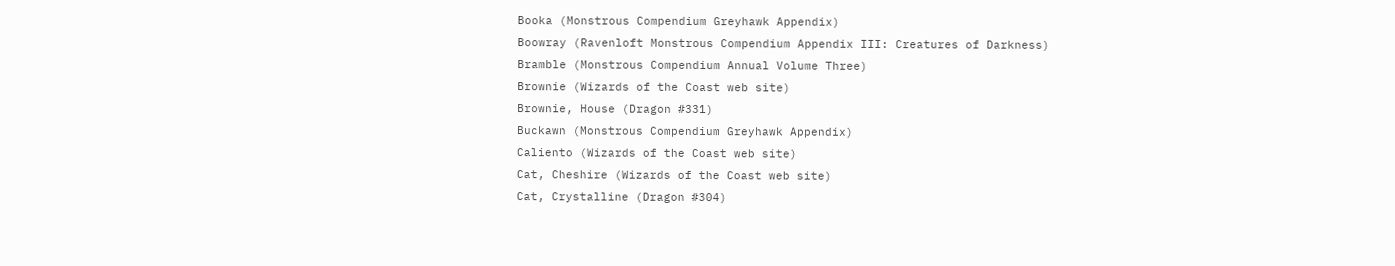Booka (Monstrous Compendium Greyhawk Appendix)
Boowray (Ravenloft Monstrous Compendium Appendix III: Creatures of Darkness)
Bramble (Monstrous Compendium Annual Volume Three)
Brownie (Wizards of the Coast web site)
Brownie, House (Dragon #331)
Buckawn (Monstrous Compendium Greyhawk Appendix)
Caliento (Wizards of the Coast web site)
Cat, Cheshire (Wizards of the Coast web site)
Cat, Crystalline (Dragon #304)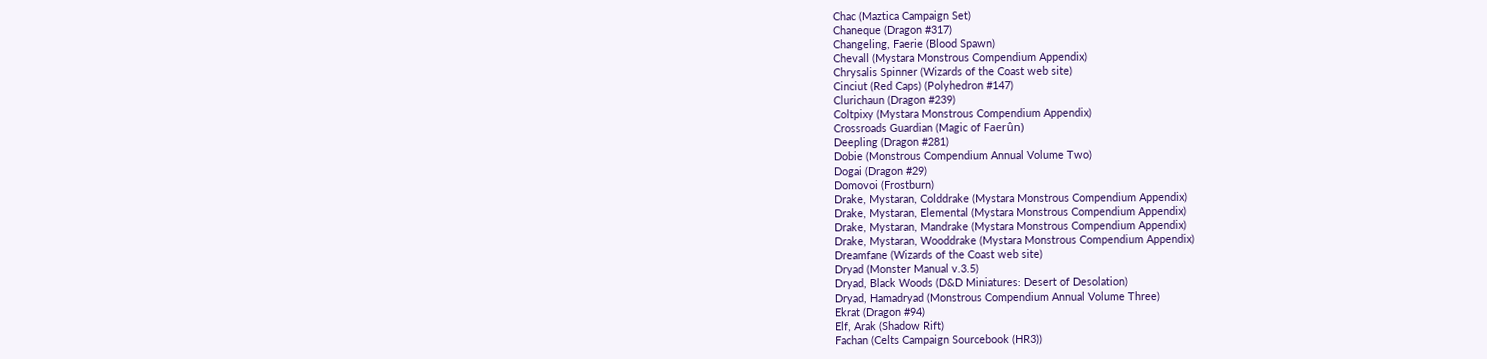Chac (Maztica Campaign Set)
Chaneque (Dragon #317)
Changeling, Faerie (Blood Spawn)
Chevall (Mystara Monstrous Compendium Appendix)
Chrysalis Spinner (Wizards of the Coast web site)
Cinciut (Red Caps) (Polyhedron #147)
Clurichaun (Dragon #239)
Coltpixy (Mystara Monstrous Compendium Appendix)
Crossroads Guardian (Magic of Faerûn)
Deepling (Dragon #281)
Dobie (Monstrous Compendium Annual Volume Two)
Dogai (Dragon #29)
Domovoi (Frostburn)
Drake, Mystaran, Colddrake (Mystara Monstrous Compendium Appendix)
Drake, Mystaran, Elemental (Mystara Monstrous Compendium Appendix)
Drake, Mystaran, Mandrake (Mystara Monstrous Compendium Appendix)
Drake, Mystaran, Wooddrake (Mystara Monstrous Compendium Appendix)
Dreamfane (Wizards of the Coast web site)
Dryad (Monster Manual v.3.5)
Dryad, Black Woods (D&D Miniatures: Desert of Desolation)
Dryad, Hamadryad (Monstrous Compendium Annual Volume Three)
Ekrat (Dragon #94)
Elf, Arak (Shadow Rift)
Fachan (Celts Campaign Sourcebook (HR3))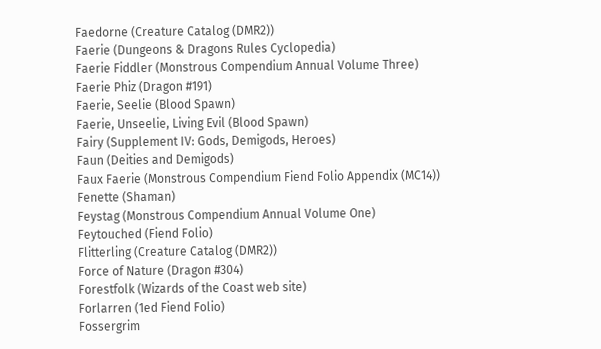Faedorne (Creature Catalog (DMR2))
Faerie (Dungeons & Dragons Rules Cyclopedia)
Faerie Fiddler (Monstrous Compendium Annual Volume Three)
Faerie Phiz (Dragon #191)
Faerie, Seelie (Blood Spawn)
Faerie, Unseelie, Living Evil (Blood Spawn)
Fairy (Supplement IV: Gods, Demigods, Heroes)
Faun (Deities and Demigods)
Faux Faerie (Monstrous Compendium Fiend Folio Appendix (MC14))
Fenette (Shaman)
Feystag (Monstrous Compendium Annual Volume One)
Feytouched (Fiend Folio)
Flitterling (Creature Catalog (DMR2))
Force of Nature (Dragon #304)
Forestfolk (Wizards of the Coast web site)
Forlarren (1ed Fiend Folio)
Fossergrim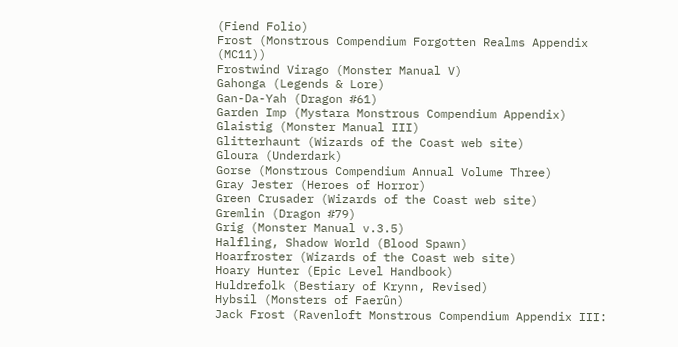(Fiend Folio)
Frost (Monstrous Compendium Forgotten Realms Appendix (MC11))
Frostwind Virago (Monster Manual V)
Gahonga (Legends & Lore)
Gan-Da-Yah (Dragon #61)
Garden Imp (Mystara Monstrous Compendium Appendix)
Glaistig (Monster Manual III)
Glitterhaunt (Wizards of the Coast web site)
Gloura (Underdark)
Gorse (Monstrous Compendium Annual Volume Three)
Gray Jester (Heroes of Horror)
Green Crusader (Wizards of the Coast web site)
Gremlin (Dragon #79)
Grig (Monster Manual v.3.5)
Halfling, Shadow World (Blood Spawn)
Hoarfroster (Wizards of the Coast web site)
Hoary Hunter (Epic Level Handbook)
Huldrefolk (Bestiary of Krynn, Revised)
Hybsil (Monsters of Faerûn)
Jack Frost (Ravenloft Monstrous Compendium Appendix III: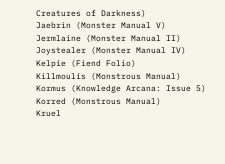Creatures of Darkness)
Jaebrin (Monster Manual V)
Jermlaine (Monster Manual II)
Joystealer (Monster Manual IV)
Kelpie (Fiend Folio)
Killmoulis (Monstrous Manual)
Kormus (Knowledge Arcana: Issue 5)
Korred (Monstrous Manual)
Kruel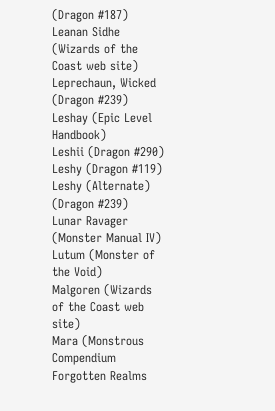(Dragon #187)
Leanan Sidhe (Wizards of the Coast web site)
Leprechaun, Wicked (Dragon #239)
Leshay (Epic Level Handbook)
Leshii (Dragon #290)
Leshy (Dragon #119)
Leshy (Alternate) (Dragon #239)
Lunar Ravager (Monster Manual IV)
Lutum (Monster of the Void)
Malgoren (Wizards of the Coast web site)
Mara (Monstrous Compendium Forgotten Realms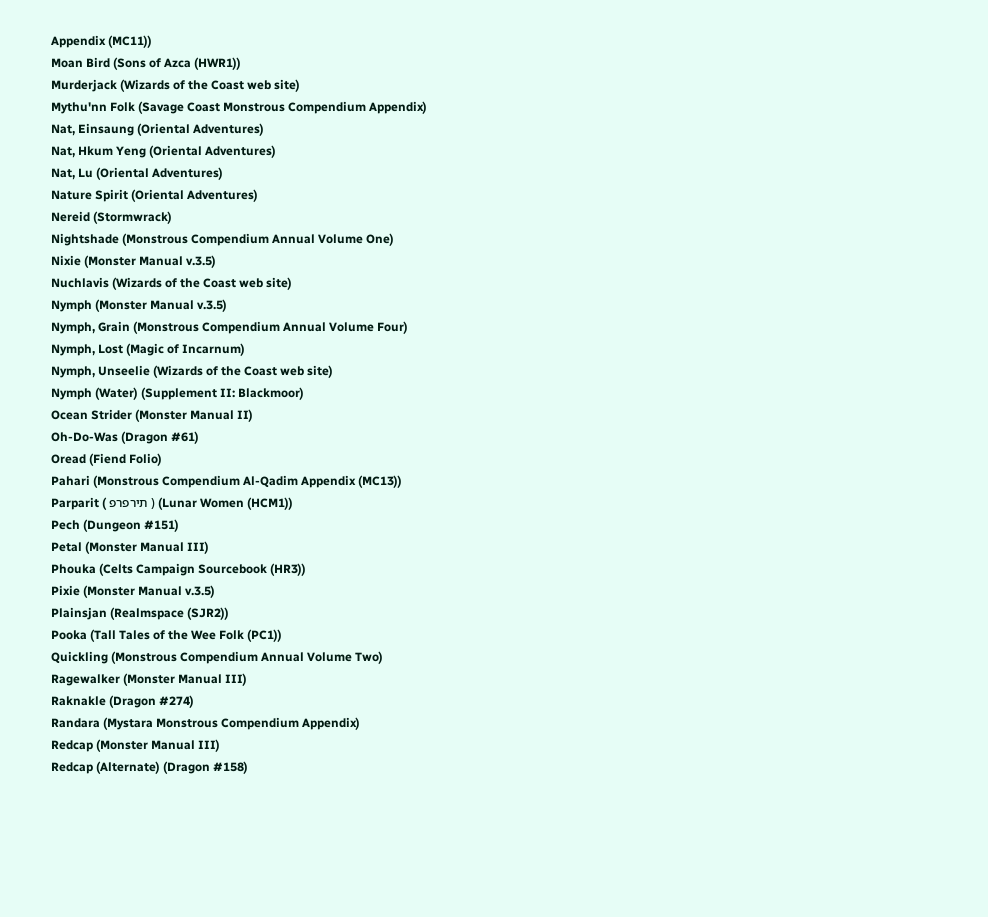Appendix (MC11))
Moan Bird (Sons of Azca (HWR1))
Murderjack (Wizards of the Coast web site)
Mythu'nn Folk (Savage Coast Monstrous Compendium Appendix)
Nat, Einsaung (Oriental Adventures)
Nat, Hkum Yeng (Oriental Adventures)
Nat, Lu (Oriental Adventures)
Nature Spirit (Oriental Adventures)
Nereid (Stormwrack)
Nightshade (Monstrous Compendium Annual Volume One)
Nixie (Monster Manual v.3.5)
Nuchlavis (Wizards of the Coast web site)
Nymph (Monster Manual v.3.5)
Nymph, Grain (Monstrous Compendium Annual Volume Four)
Nymph, Lost (Magic of Incarnum)
Nymph, Unseelie (Wizards of the Coast web site)
Nymph (Water) (Supplement II: Blackmoor)
Ocean Strider (Monster Manual II)
Oh-Do-Was (Dragon #61)
Oread (Fiend Folio)
Pahari (Monstrous Compendium Al-Qadim Appendix (MC13))
Parparit ( תירפרפ ) (Lunar Women (HCM1))
Pech (Dungeon #151)
Petal (Monster Manual III)
Phouka (Celts Campaign Sourcebook (HR3))
Pixie (Monster Manual v.3.5)
Plainsjan (Realmspace (SJR2))
Pooka (Tall Tales of the Wee Folk (PC1))
Quickling (Monstrous Compendium Annual Volume Two)
Ragewalker (Monster Manual III)
Raknakle (Dragon #274)
Randara (Mystara Monstrous Compendium Appendix)
Redcap (Monster Manual III)
Redcap (Alternate) (Dragon #158)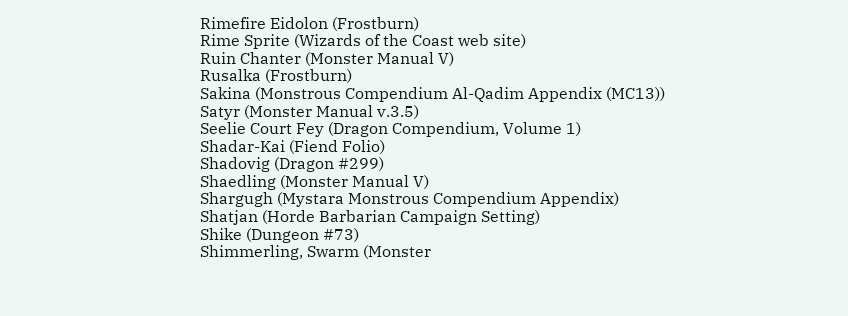Rimefire Eidolon (Frostburn)
Rime Sprite (Wizards of the Coast web site)
Ruin Chanter (Monster Manual V)
Rusalka (Frostburn)
Sakina (Monstrous Compendium Al-Qadim Appendix (MC13))
Satyr (Monster Manual v.3.5)
Seelie Court Fey (Dragon Compendium, Volume 1)
Shadar-Kai (Fiend Folio)
Shadovig (Dragon #299)
Shaedling (Monster Manual V)
Shargugh (Mystara Monstrous Compendium Appendix)
Shatjan (Horde Barbarian Campaign Setting)
Shike (Dungeon #73)
Shimmerling, Swarm (Monster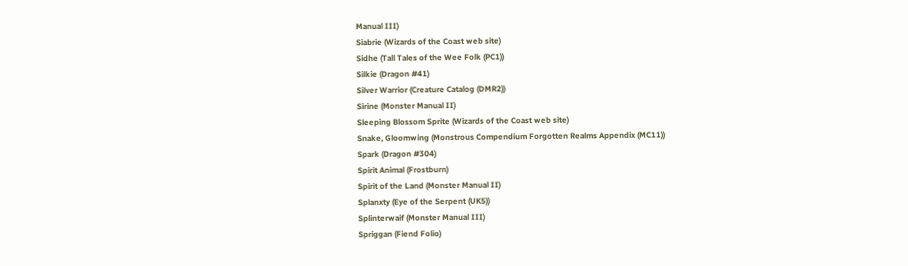Manual III)
Siabrie (Wizards of the Coast web site)
Sidhe (Tall Tales of the Wee Folk (PC1))
Silkie (Dragon #41)
Silver Warrior (Creature Catalog (DMR2))
Sirine (Monster Manual II)
Sleeping Blossom Sprite (Wizards of the Coast web site)
Snake, Gloomwing (Monstrous Compendium Forgotten Realms Appendix (MC11))
Spark (Dragon #304)
Spirit Animal (Frostburn)
Spirit of the Land (Monster Manual II)
Splanxty (Eye of the Serpent (UK5))
Splinterwaif (Monster Manual III)
Spriggan (Fiend Folio)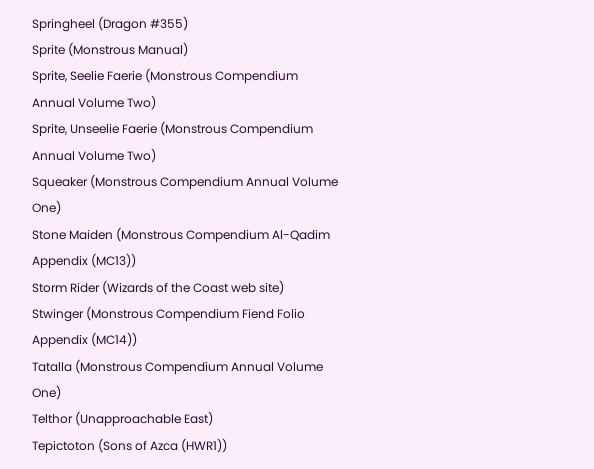Springheel (Dragon #355)
Sprite (Monstrous Manual)
Sprite, Seelie Faerie (Monstrous Compendium Annual Volume Two)
Sprite, Unseelie Faerie (Monstrous Compendium Annual Volume Two)
Squeaker (Monstrous Compendium Annual Volume One)
Stone Maiden (Monstrous Compendium Al-Qadim Appendix (MC13))
Storm Rider (Wizards of the Coast web site)
Stwinger (Monstrous Compendium Fiend Folio Appendix (MC14))
Tatalla (Monstrous Compendium Annual Volume One)
Telthor (Unapproachable East)
Tepictoton (Sons of Azca (HWR1))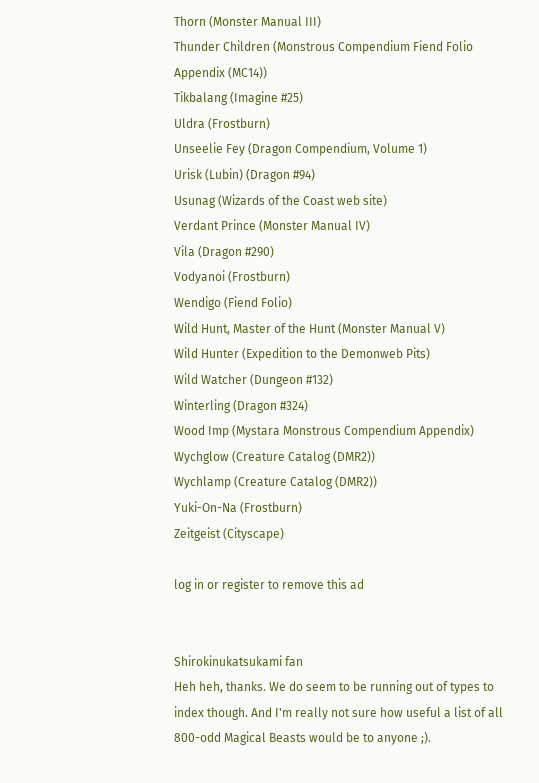Thorn (Monster Manual III)
Thunder Children (Monstrous Compendium Fiend Folio Appendix (MC14))
Tikbalang (Imagine #25)
Uldra (Frostburn)
Unseelie Fey (Dragon Compendium, Volume 1)
Urisk (Lubin) (Dragon #94)
Usunag (Wizards of the Coast web site)
Verdant Prince (Monster Manual IV)
Vila (Dragon #290)
Vodyanoi (Frostburn)
Wendigo (Fiend Folio)
Wild Hunt, Master of the Hunt (Monster Manual V)
Wild Hunter (Expedition to the Demonweb Pits)
Wild Watcher (Dungeon #132)
Winterling (Dragon #324)
Wood Imp (Mystara Monstrous Compendium Appendix)
Wychglow (Creature Catalog (DMR2))
Wychlamp (Creature Catalog (DMR2))
Yuki-On-Na (Frostburn)
Zeitgeist (Cityscape)

log in or register to remove this ad


Shirokinukatsukami fan
Heh heh, thanks. We do seem to be running out of types to index though. And I'm really not sure how useful a list of all 800-odd Magical Beasts would be to anyone ;).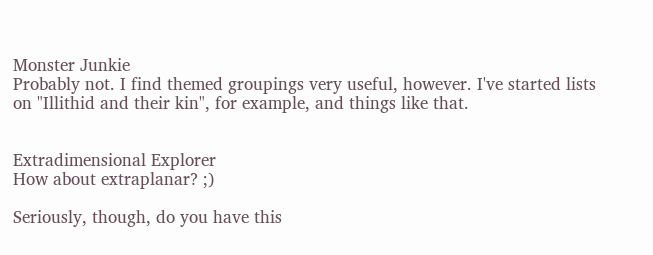Monster Junkie
Probably not. I find themed groupings very useful, however. I've started lists on "Illithid and their kin", for example, and things like that.


Extradimensional Explorer
How about extraplanar? ;)

Seriously, though, do you have this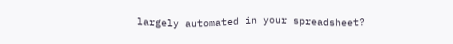largely automated in your spreadsheet?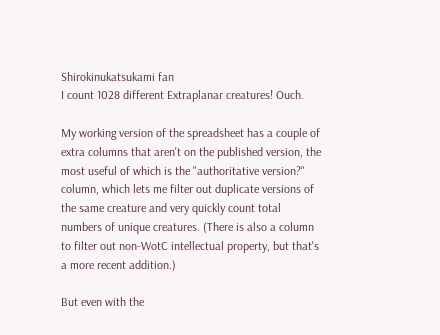Shirokinukatsukami fan
I count 1028 different Extraplanar creatures! Ouch.

My working version of the spreadsheet has a couple of extra columns that aren't on the published version, the most useful of which is the "authoritative version?" column, which lets me filter out duplicate versions of the same creature and very quickly count total numbers of unique creatures. (There is also a column to filter out non-WotC intellectual property, but that's a more recent addition.)

But even with the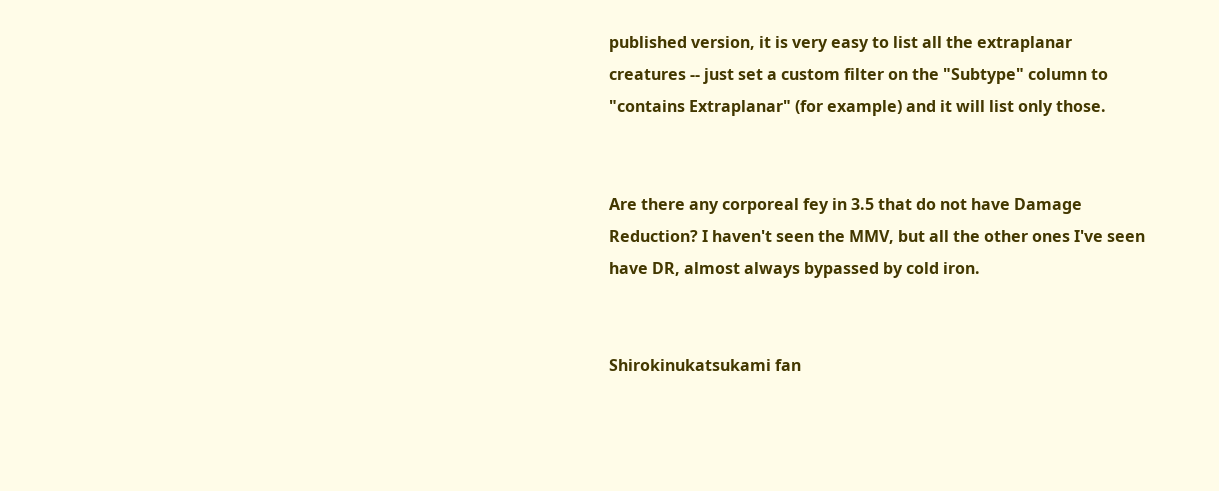published version, it is very easy to list all the extraplanar creatures -- just set a custom filter on the "Subtype" column to "contains Extraplanar" (for example) and it will list only those.


Are there any corporeal fey in 3.5 that do not have Damage Reduction? I haven't seen the MMV, but all the other ones I've seen have DR, almost always bypassed by cold iron.


Shirokinukatsukami fan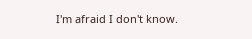I'm afraid I don't know.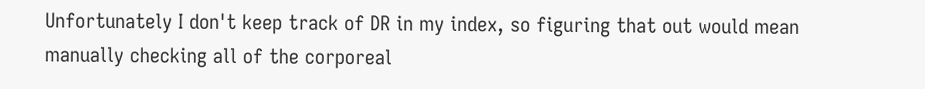Unfortunately I don't keep track of DR in my index, so figuring that out would mean manually checking all of the corporeal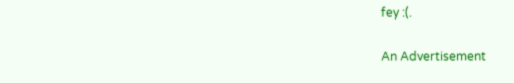fey :(.

An Advertisement